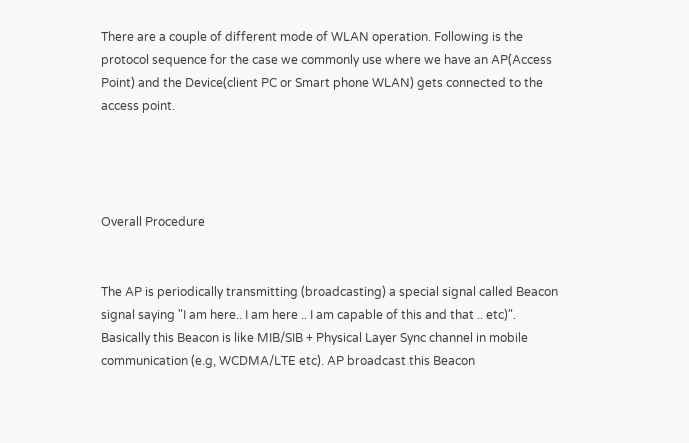There are a couple of different mode of WLAN operation. Following is the protocol sequence for the case we commonly use where we have an AP(Access Point) and the Device(client PC or Smart phone WLAN) gets connected to the access point.




Overall Procedure


The AP is periodically transmitting (broadcasting) a special signal called Beacon signal saying "I am here.. I am here .. I am capable of this and that .. etc)".  Basically this Beacon is like MIB/SIB + Physical Layer Sync channel in mobile communication (e.g, WCDMA/LTE etc). AP broadcast this Beacon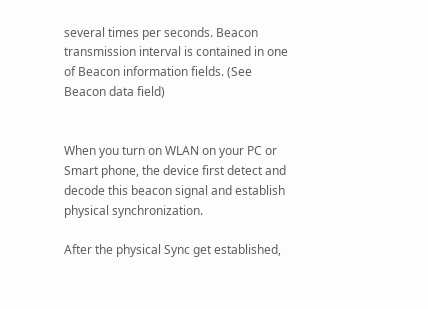several times per seconds. Beacon transmission interval is contained in one of Beacon information fields. (See Beacon data field)


When you turn on WLAN on your PC or Smart phone, the device first detect and decode this beacon signal and establish physical synchronization.

After the physical Sync get established,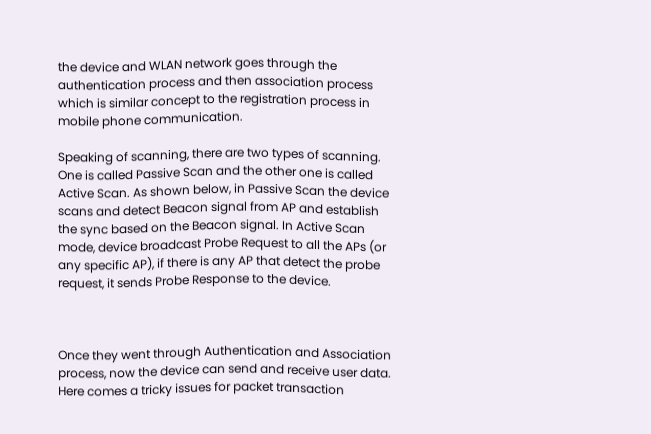the device and WLAN network goes through the authentication process and then association process which is similar concept to the registration process in mobile phone communication.

Speaking of scanning, there are two types of scanning. One is called Passive Scan and the other one is called Active Scan. As shown below, in Passive Scan the device scans and detect Beacon signal from AP and establish the sync based on the Beacon signal. In Active Scan mode, device broadcast Probe Request to all the APs (or any specific AP), if there is any AP that detect the probe request, it sends Probe Response to the device.



Once they went through Authentication and Association process, now the device can send and receive user data. Here comes a tricky issues for packet transaction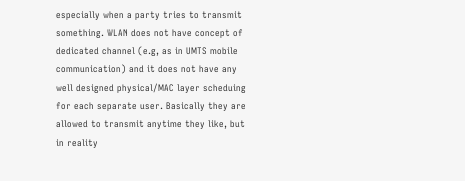especially when a party tries to transmit something. WLAN does not have concept of dedicated channel (e.g, as in UMTS mobile communication) and it does not have any well designed physical/MAC layer scheduing for each separate user. Basically they are allowed to transmit anytime they like, but in reality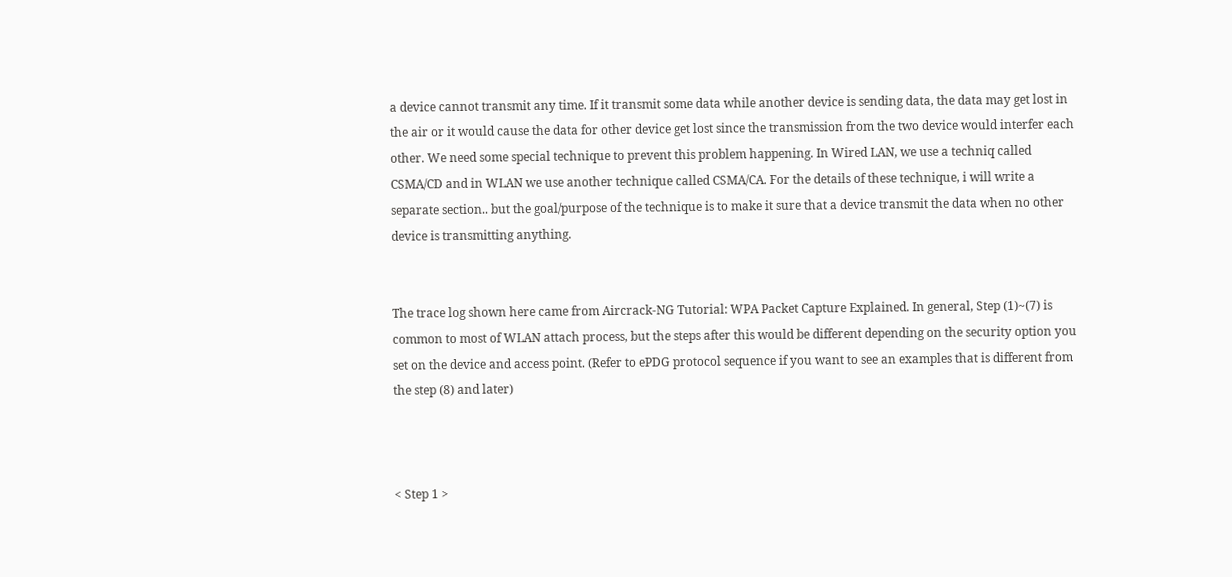a device cannot transmit any time. If it transmit some data while another device is sending data, the data may get lost in the air or it would cause the data for other device get lost since the transmission from the two device would interfer each other. We need some special technique to prevent this problem happening. In Wired LAN, we use a techniq called CSMA/CD and in WLAN we use another technique called CSMA/CA. For the details of these technique, i will write a separate section.. but the goal/purpose of the technique is to make it sure that a device transmit the data when no other device is transmitting anything.


The trace log shown here came from Aircrack-NG Tutorial: WPA Packet Capture Explained. In general, Step (1)~(7) is common to most of WLAN attach process, but the steps after this would be different depending on the security option you set on the device and access point. (Refer to ePDG protocol sequence if you want to see an examples that is different from the step (8) and later)



< Step 1 >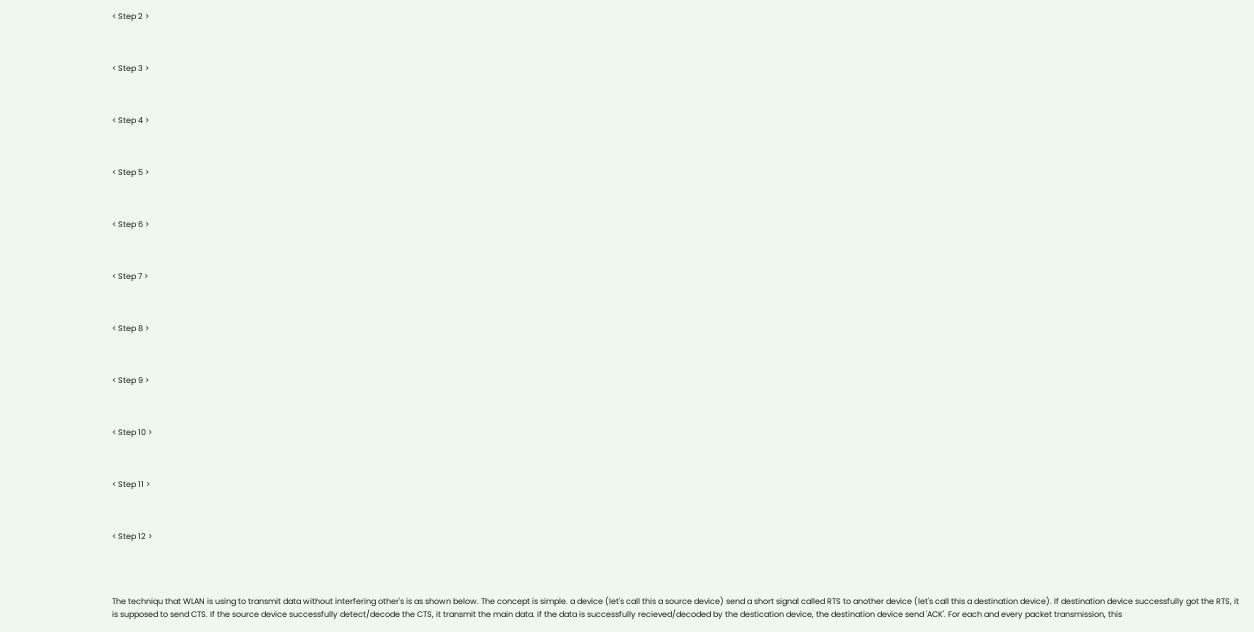< Step 2 >



< Step 3 >



< Step 4 >



< Step 5 >



< Step 6 >



< Step 7 >



< Step 8 >



< Step 9 >



< Step 10 >



< Step 11 >



< Step 12 >




The techniqu that WLAN is using to transmit data without interfering other's is as shown below. The concept is simple. a device (let's call this a source device) send a short signal called RTS to another device (let's call this a destination device). If destination device successfully got the RTS, it is supposed to send CTS. If the source device successfully detect/decode the CTS, it transmit the main data. if the data is successfully recieved/decoded by the destication device, the destination device send 'ACK'. For each and every packet transmission, this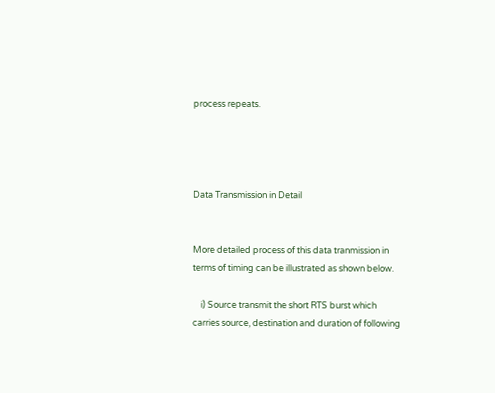process repeats.




Data Transmission in Detail


More detailed process of this data tranmission in terms of timing can be illustrated as shown below.

    i) Source transmit the short RTS burst which carries source, destination and duration of following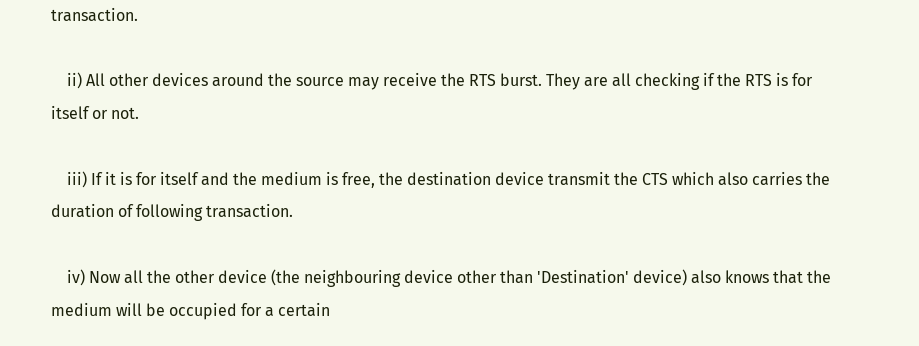transaction.

    ii) All other devices around the source may receive the RTS burst. They are all checking if the RTS is for itself or not.

    iii) If it is for itself and the medium is free, the destination device transmit the CTS which also carries the duration of following transaction.

    iv) Now all the other device (the neighbouring device other than 'Destination' device) also knows that the medium will be occupied for a certain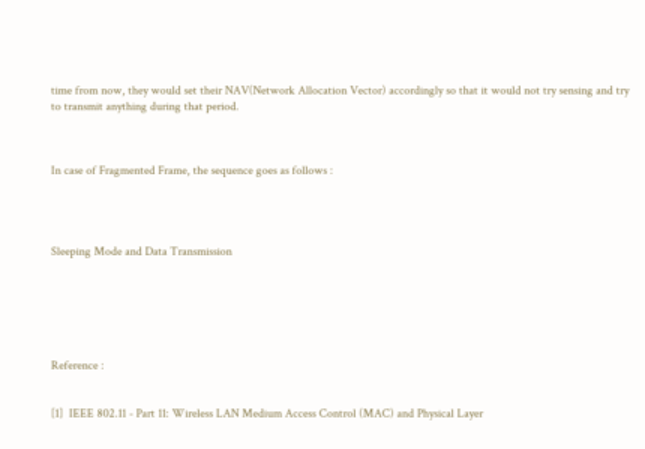time from now, they would set their NAV(Network Allocation Vector) accordingly so that it would not try sensing and try to transmit anything during that period.



In case of Fragmented Frame, the sequence goes as follows :




Sleeping Mode and Data Transmission






Reference :


[1]  IEEE 802.11 - Part 11: Wireless LAN Medium Access Control (MAC) and Physical Layer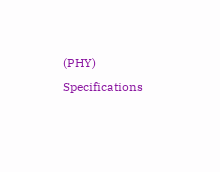(PHY) Specifications